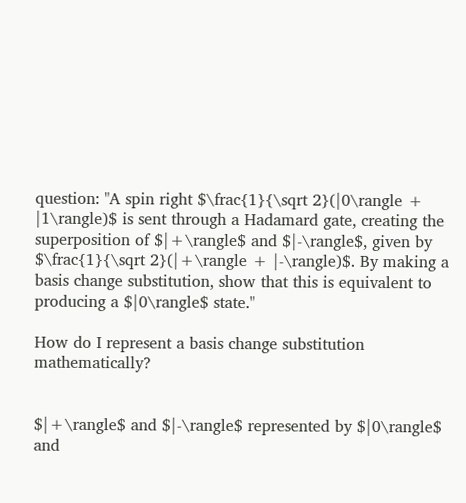question: "A spin right $\frac{1}{\sqrt 2}(|0\rangle + |1\rangle)$ is sent through a Hadamard gate, creating the superposition of $|+\rangle$ and $|-\rangle$, given by $\frac{1}{\sqrt 2}(|+\rangle + |-\rangle)$. By making a basis change substitution, show that this is equivalent to producing a $|0\rangle$ state."

How do I represent a basis change substitution mathematically?


$|+\rangle$ and $|-\rangle$ represented by $|0\rangle$ and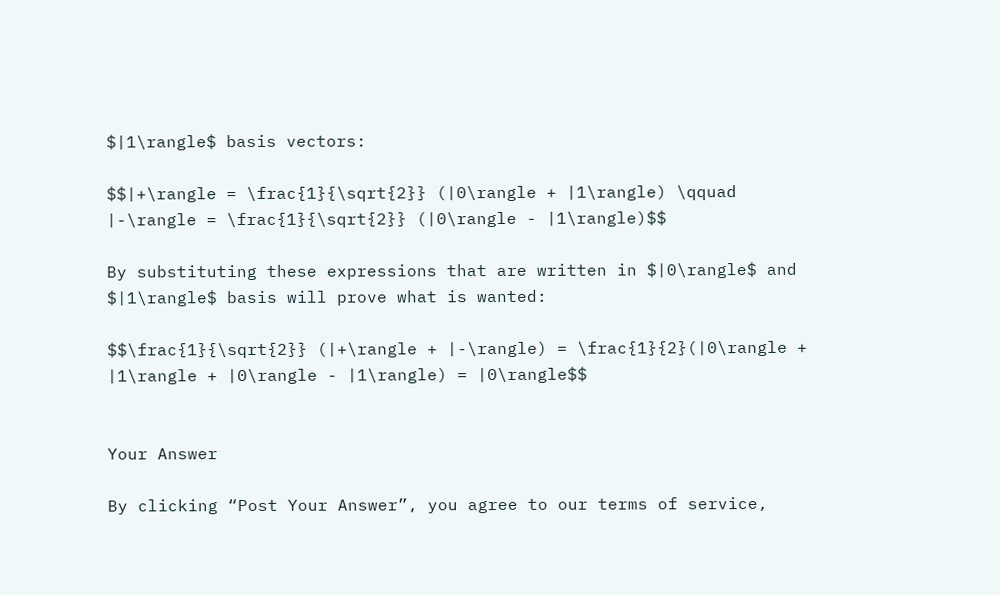$|1\rangle$ basis vectors:

$$|+\rangle = \frac{1}{\sqrt{2}} (|0\rangle + |1\rangle) \qquad |-\rangle = \frac{1}{\sqrt{2}} (|0\rangle - |1\rangle)$$

By substituting these expressions that are written in $|0\rangle$ and $|1\rangle$ basis will prove what is wanted:

$$\frac{1}{\sqrt{2}} (|+\rangle + |-\rangle) = \frac{1}{2}(|0\rangle + |1\rangle + |0\rangle - |1\rangle) = |0\rangle$$


Your Answer

By clicking “Post Your Answer”, you agree to our terms of service,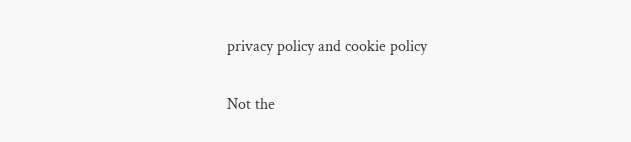privacy policy and cookie policy

Not the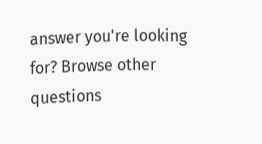answer you're looking for? Browse other questions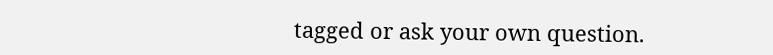tagged or ask your own question.